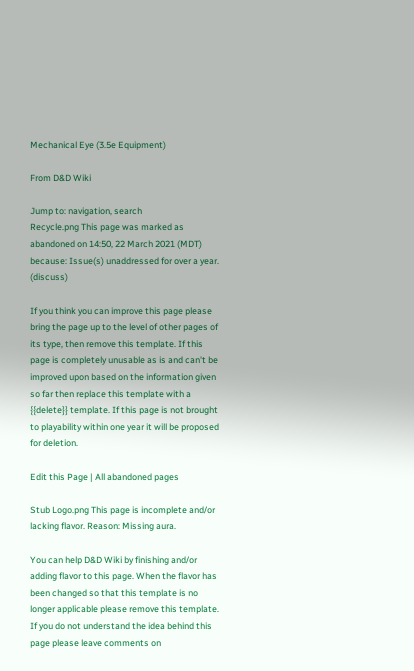Mechanical Eye (3.5e Equipment)

From D&D Wiki

Jump to: navigation, search
Recycle.png This page was marked as abandoned on 14:50, 22 March 2021 (MDT) because: Issue(s) unaddressed for over a year. (discuss)

If you think you can improve this page please bring the page up to the level of other pages of its type, then remove this template. If this page is completely unusable as is and can't be improved upon based on the information given so far then replace this template with a {{delete}} template. If this page is not brought to playability within one year it will be proposed for deletion.

Edit this Page | All abandoned pages

Stub Logo.png This page is incomplete and/or lacking flavor. Reason: Missing aura.

You can help D&D Wiki by finishing and/or adding flavor to this page. When the flavor has been changed so that this template is no longer applicable please remove this template. If you do not understand the idea behind this page please leave comments on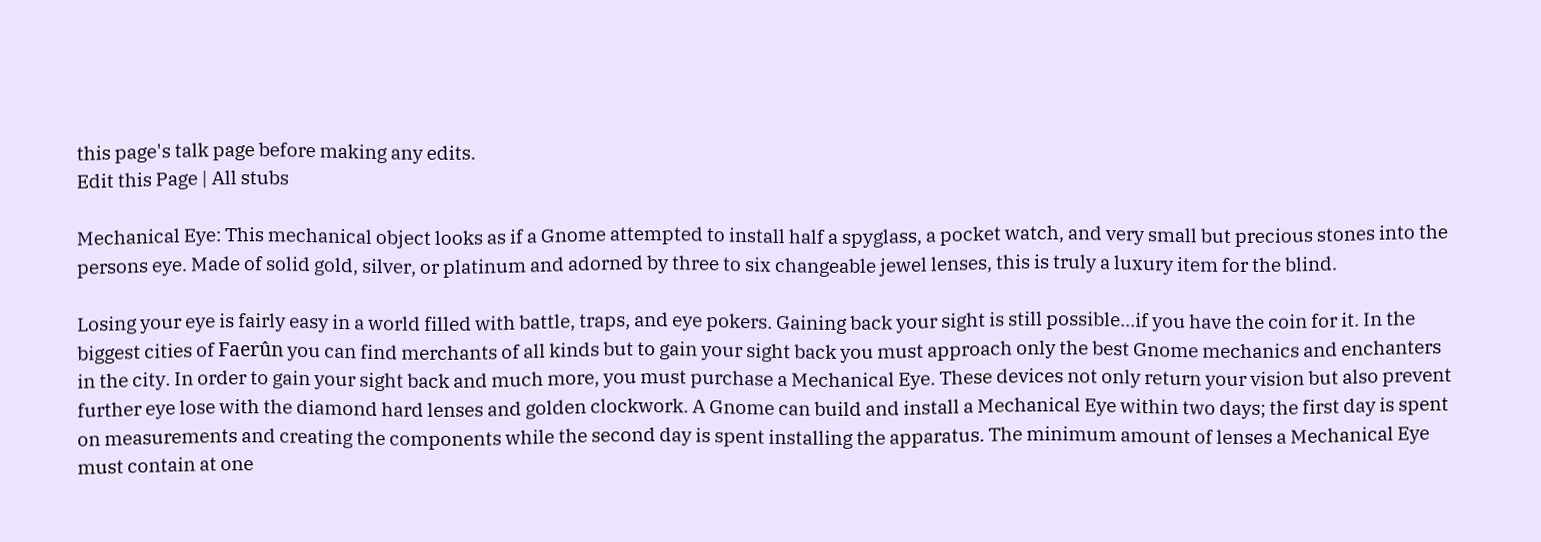this page's talk page before making any edits.
Edit this Page | All stubs

Mechanical Eye: This mechanical object looks as if a Gnome attempted to install half a spyglass, a pocket watch, and very small but precious stones into the persons eye. Made of solid gold, silver, or platinum and adorned by three to six changeable jewel lenses, this is truly a luxury item for the blind.

Losing your eye is fairly easy in a world filled with battle, traps, and eye pokers. Gaining back your sight is still possible...if you have the coin for it. In the biggest cities of Faerûn you can find merchants of all kinds but to gain your sight back you must approach only the best Gnome mechanics and enchanters in the city. In order to gain your sight back and much more, you must purchase a Mechanical Eye. These devices not only return your vision but also prevent further eye lose with the diamond hard lenses and golden clockwork. A Gnome can build and install a Mechanical Eye within two days; the first day is spent on measurements and creating the components while the second day is spent installing the apparatus. The minimum amount of lenses a Mechanical Eye must contain at one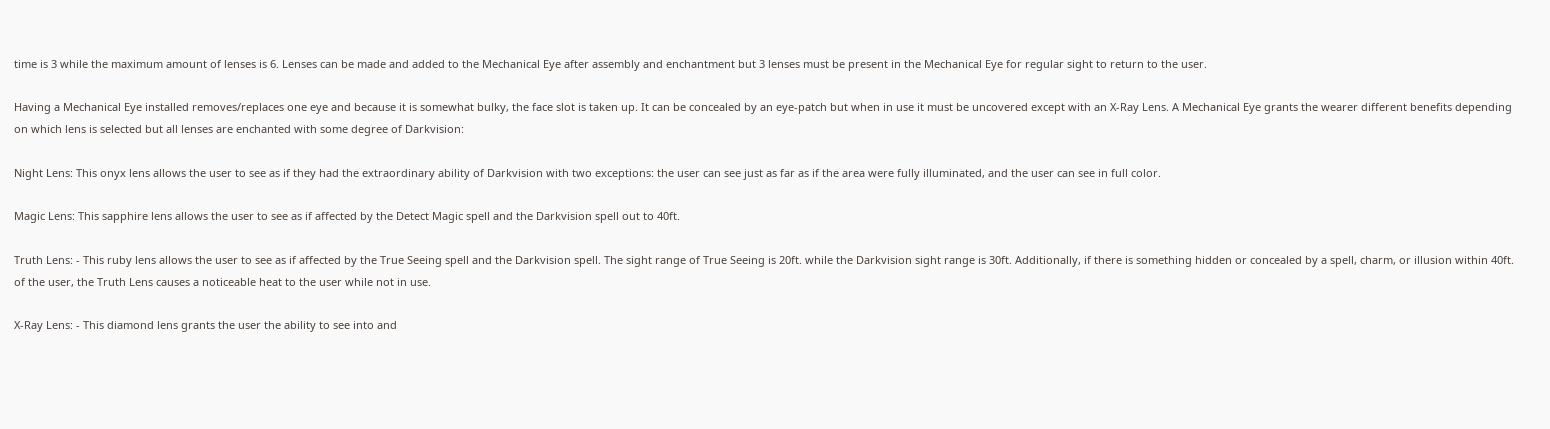time is 3 while the maximum amount of lenses is 6. Lenses can be made and added to the Mechanical Eye after assembly and enchantment but 3 lenses must be present in the Mechanical Eye for regular sight to return to the user.

Having a Mechanical Eye installed removes/replaces one eye and because it is somewhat bulky, the face slot is taken up. It can be concealed by an eye-patch but when in use it must be uncovered except with an X-Ray Lens. A Mechanical Eye grants the wearer different benefits depending on which lens is selected but all lenses are enchanted with some degree of Darkvision:

Night Lens: This onyx lens allows the user to see as if they had the extraordinary ability of Darkvision with two exceptions: the user can see just as far as if the area were fully illuminated, and the user can see in full color.

Magic Lens: This sapphire lens allows the user to see as if affected by the Detect Magic spell and the Darkvision spell out to 40ft.

Truth Lens: - This ruby lens allows the user to see as if affected by the True Seeing spell and the Darkvision spell. The sight range of True Seeing is 20ft. while the Darkvision sight range is 30ft. Additionally, if there is something hidden or concealed by a spell, charm, or illusion within 40ft. of the user, the Truth Lens causes a noticeable heat to the user while not in use.

X-Ray Lens: - This diamond lens grants the user the ability to see into and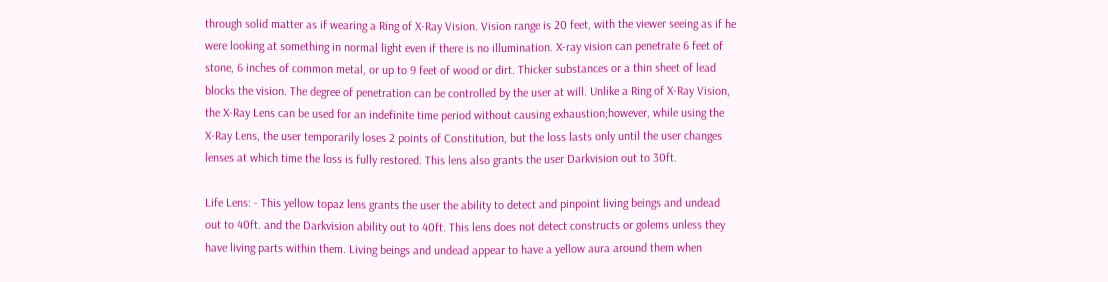through solid matter as if wearing a Ring of X-Ray Vision. Vision range is 20 feet, with the viewer seeing as if he were looking at something in normal light even if there is no illumination. X-ray vision can penetrate 6 feet of stone, 6 inches of common metal, or up to 9 feet of wood or dirt. Thicker substances or a thin sheet of lead blocks the vision. The degree of penetration can be controlled by the user at will. Unlike a Ring of X-Ray Vision, the X-Ray Lens can be used for an indefinite time period without causing exhaustion;however, while using the X-Ray Lens, the user temporarily loses 2 points of Constitution, but the loss lasts only until the user changes lenses at which time the loss is fully restored. This lens also grants the user Darkvision out to 30ft.

Life Lens: - This yellow topaz lens grants the user the ability to detect and pinpoint living beings and undead out to 40ft. and the Darkvision ability out to 40ft. This lens does not detect constructs or golems unless they have living parts within them. Living beings and undead appear to have a yellow aura around them when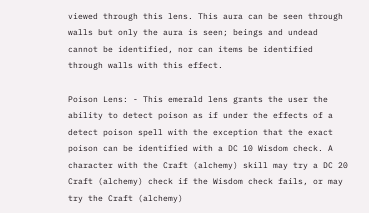viewed through this lens. This aura can be seen through walls but only the aura is seen; beings and undead cannot be identified, nor can items be identified through walls with this effect.

Poison Lens: - This emerald lens grants the user the ability to detect poison as if under the effects of a detect poison spell with the exception that the exact poison can be identified with a DC 10 Wisdom check. A character with the Craft (alchemy) skill may try a DC 20 Craft (alchemy) check if the Wisdom check fails, or may try the Craft (alchemy)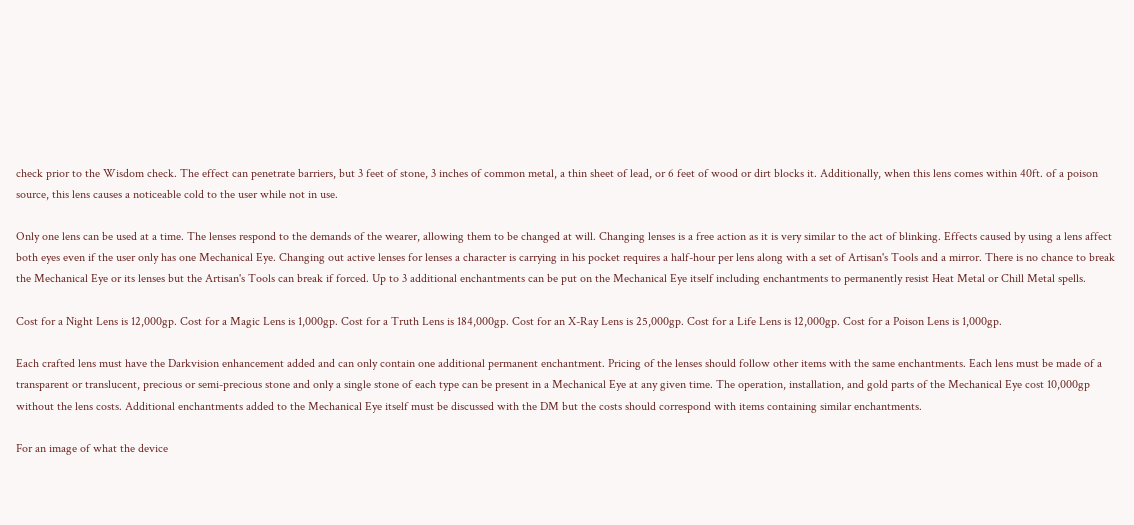check prior to the Wisdom check. The effect can penetrate barriers, but 3 feet of stone, 3 inches of common metal, a thin sheet of lead, or 6 feet of wood or dirt blocks it. Additionally, when this lens comes within 40ft. of a poison source, this lens causes a noticeable cold to the user while not in use.

Only one lens can be used at a time. The lenses respond to the demands of the wearer, allowing them to be changed at will. Changing lenses is a free action as it is very similar to the act of blinking. Effects caused by using a lens affect both eyes even if the user only has one Mechanical Eye. Changing out active lenses for lenses a character is carrying in his pocket requires a half-hour per lens along with a set of Artisan's Tools and a mirror. There is no chance to break the Mechanical Eye or its lenses but the Artisan's Tools can break if forced. Up to 3 additional enchantments can be put on the Mechanical Eye itself including enchantments to permanently resist Heat Metal or Chill Metal spells.

Cost for a Night Lens is 12,000gp. Cost for a Magic Lens is 1,000gp. Cost for a Truth Lens is 184,000gp. Cost for an X-Ray Lens is 25,000gp. Cost for a Life Lens is 12,000gp. Cost for a Poison Lens is 1,000gp.

Each crafted lens must have the Darkvision enhancement added and can only contain one additional permanent enchantment. Pricing of the lenses should follow other items with the same enchantments. Each lens must be made of a transparent or translucent, precious or semi-precious stone and only a single stone of each type can be present in a Mechanical Eye at any given time. The operation, installation, and gold parts of the Mechanical Eye cost 10,000gp without the lens costs. Additional enchantments added to the Mechanical Eye itself must be discussed with the DM but the costs should correspond with items containing similar enchantments.

For an image of what the device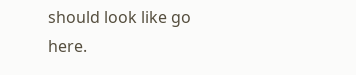should look like go here.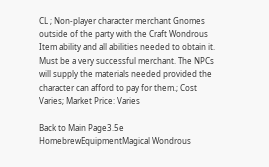CL ; Non-player character merchant Gnomes outside of the party with the Craft Wondrous Item ability and all abilities needed to obtain it. Must be a very successful merchant. The NPCs will supply the materials needed provided the character can afford to pay for them.; Cost Varies; Market Price: Varies

Back to Main Page3.5e HomebrewEquipmentMagical Wondrous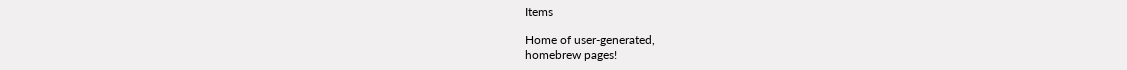Items

Home of user-generated,
homebrew pages!